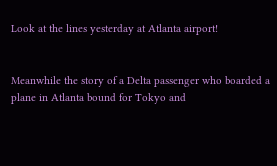Look at the lines yesterday at Atlanta airport!


Meanwhile the story of a Delta passenger who boarded a plane in Atlanta bound for Tokyo and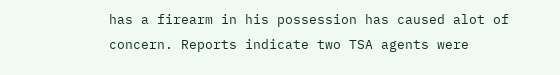has a firearm in his possession has caused alot of concern. Reports indicate two TSA agents were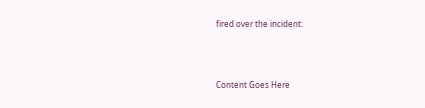fired over the incident:



Content Goes Here